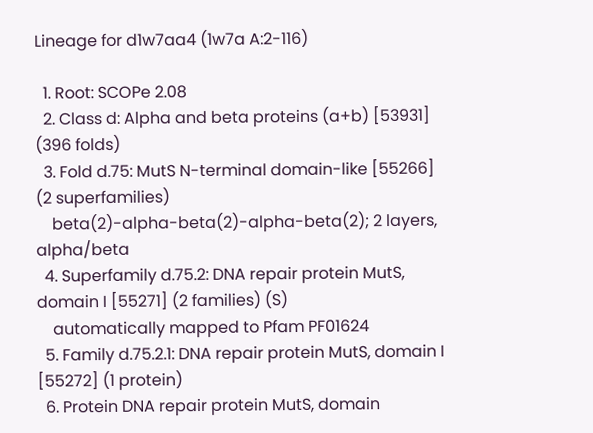Lineage for d1w7aa4 (1w7a A:2-116)

  1. Root: SCOPe 2.08
  2. Class d: Alpha and beta proteins (a+b) [53931] (396 folds)
  3. Fold d.75: MutS N-terminal domain-like [55266] (2 superfamilies)
    beta(2)-alpha-beta(2)-alpha-beta(2); 2 layers, alpha/beta
  4. Superfamily d.75.2: DNA repair protein MutS, domain I [55271] (2 families) (S)
    automatically mapped to Pfam PF01624
  5. Family d.75.2.1: DNA repair protein MutS, domain I [55272] (1 protein)
  6. Protein DNA repair protein MutS, domain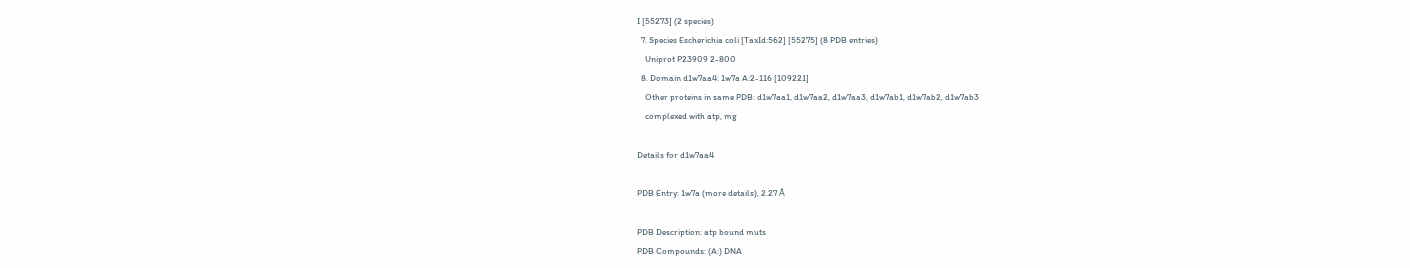I [55273] (2 species)
  7. Species Escherichia coli [TaxId:562] [55275] (8 PDB entries)
    Uniprot P23909 2-800
  8. Domain d1w7aa4: 1w7a A:2-116 [109221]
    Other proteins in same PDB: d1w7aa1, d1w7aa2, d1w7aa3, d1w7ab1, d1w7ab2, d1w7ab3
    complexed with atp, mg

Details for d1w7aa4

PDB Entry: 1w7a (more details), 2.27 Å

PDB Description: atp bound muts
PDB Compounds: (A:) DNA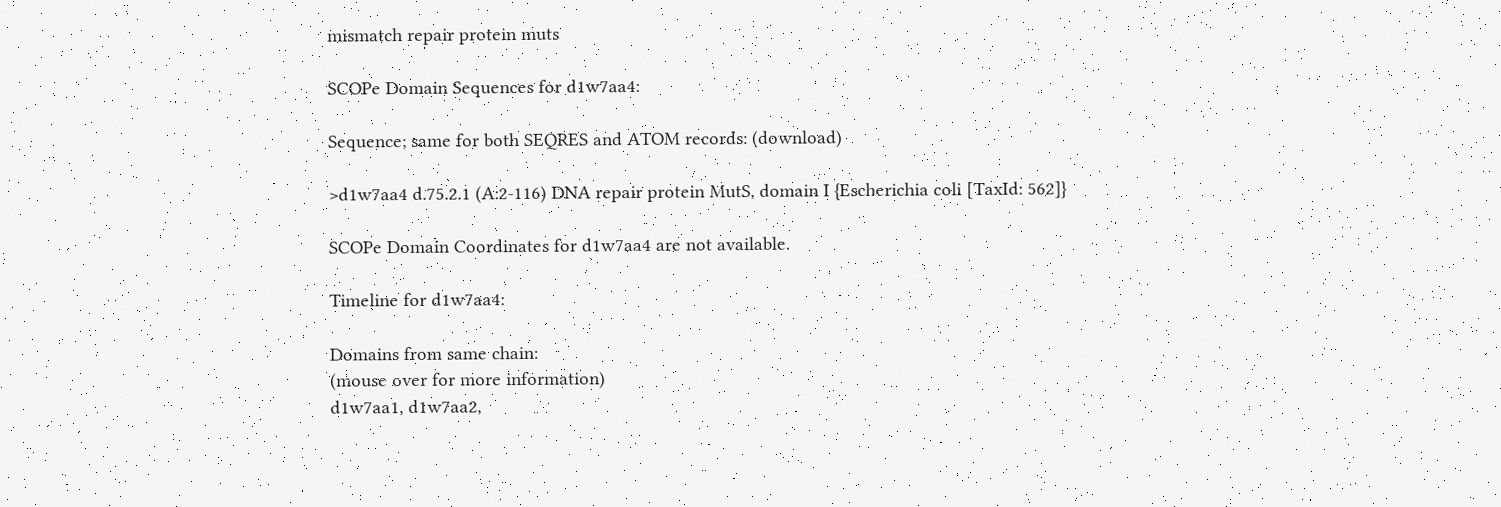mismatch repair protein muts

SCOPe Domain Sequences for d1w7aa4:

Sequence; same for both SEQRES and ATOM records: (download)

>d1w7aa4 d.75.2.1 (A:2-116) DNA repair protein MutS, domain I {Escherichia coli [TaxId: 562]}

SCOPe Domain Coordinates for d1w7aa4 are not available.

Timeline for d1w7aa4:

Domains from same chain:
(mouse over for more information)
d1w7aa1, d1w7aa2,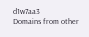d1w7aa3
Domains from other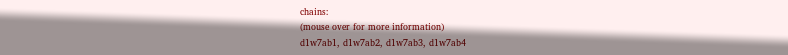chains:
(mouse over for more information)
d1w7ab1, d1w7ab2, d1w7ab3, d1w7ab4